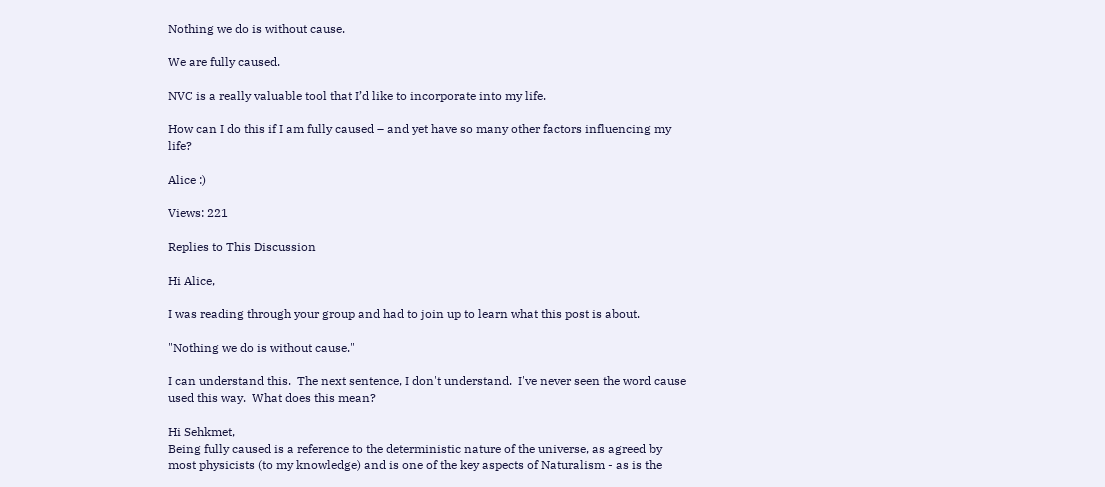Nothing we do is without cause.

We are fully caused.

NVC is a really valuable tool that I’d like to incorporate into my life.

How can I do this if I am fully caused – and yet have so many other factors influencing my life?

Alice :)

Views: 221

Replies to This Discussion

Hi Alice,

I was reading through your group and had to join up to learn what this post is about.

"Nothing we do is without cause."

I can understand this.  The next sentence, I don't understand.  I've never seen the word cause used this way.  What does this mean?

Hi Sehkmet,
Being fully caused is a reference to the deterministic nature of the universe, as agreed by most physicists (to my knowledge) and is one of the key aspects of Naturalism - as is the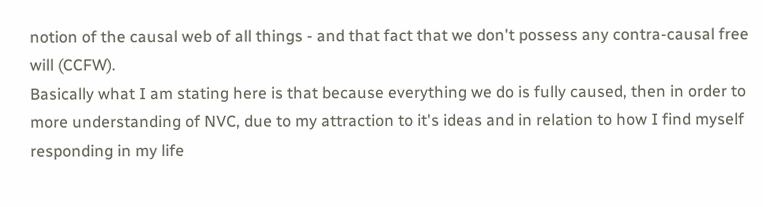notion of the causal web of all things - and that fact that we don't possess any contra-causal free will (CCFW).
Basically what I am stating here is that because everything we do is fully caused, then in order to more understanding of NVC, due to my attraction to it's ideas and in relation to how I find myself responding in my life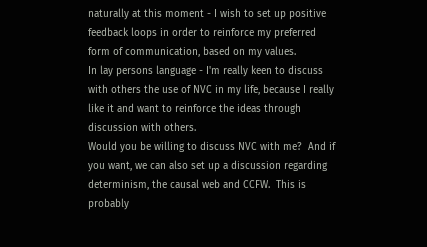naturally at this moment - I wish to set up positive feedback loops in order to reinforce my preferred form of communication, based on my values.
In lay persons language - I'm really keen to discuss with others the use of NVC in my life, because I really like it and want to reinforce the ideas through discussion with others.
Would you be willing to discuss NVC with me?  And if you want, we can also set up a discussion regarding determinism, the causal web and CCFW.  This is probably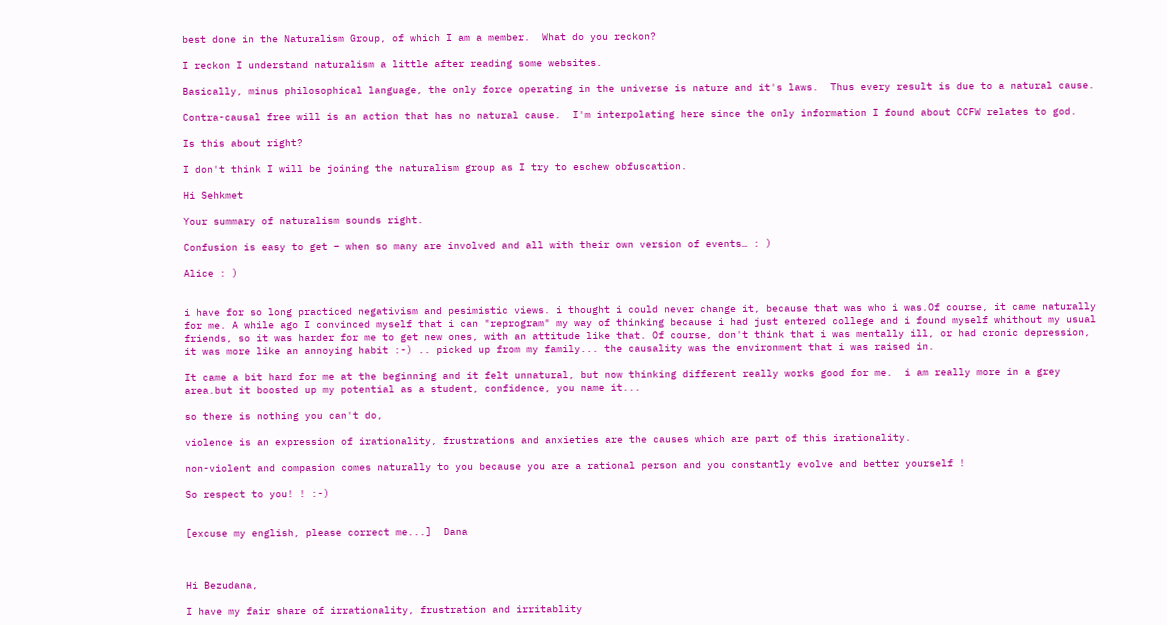best done in the Naturalism Group, of which I am a member.  What do you reckon?

I reckon I understand naturalism a little after reading some websites.

Basically, minus philosophical language, the only force operating in the universe is nature and it's laws.  Thus every result is due to a natural cause.

Contra-causal free will is an action that has no natural cause.  I'm interpolating here since the only information I found about CCFW relates to god.

Is this about right?

I don't think I will be joining the naturalism group as I try to eschew obfuscation.

Hi Sehkmet

Your summary of naturalism sounds right.

Confusion is easy to get – when so many are involved and all with their own version of events… : )

Alice : )


i have for so long practiced negativism and pesimistic views. i thought i could never change it, because that was who i was.Of course, it came naturally for me. A while ago I convinced myself that i can "reprogram" my way of thinking because i had just entered college and i found myself whithout my usual friends, so it was harder for me to get new ones, with an attitude like that. Of course, don't think that i was mentally ill, or had cronic depression, it was more like an annoying habit :-) .. picked up from my family... the causality was the environment that i was raised in.

It came a bit hard for me at the beginning and it felt unnatural, but now thinking different really works good for me.  i am really more in a grey area.but it boosted up my potential as a student, confidence, you name it...

so there is nothing you can't do,

violence is an expression of irationality, frustrations and anxieties are the causes which are part of this irationality.

non-violent and compasion comes naturally to you because you are a rational person and you constantly evolve and better yourself !

So respect to you! ! :-)


[excuse my english, please correct me...]  Dana



Hi Bezudana,

I have my fair share of irrationality, frustration and irritablity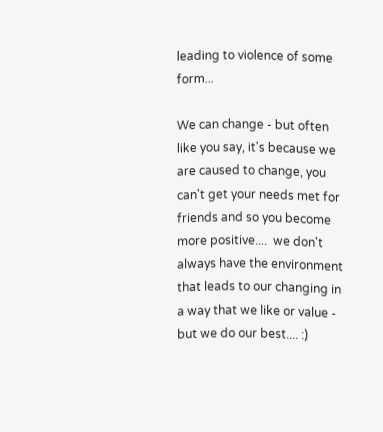leading to violence of some form...

We can change - but often like you say, it's because we are caused to change, you can't get your needs met for friends and so you become more positive....  we don't always have the environment that leads to our changing in a way that we like or value - but we do our best.... :)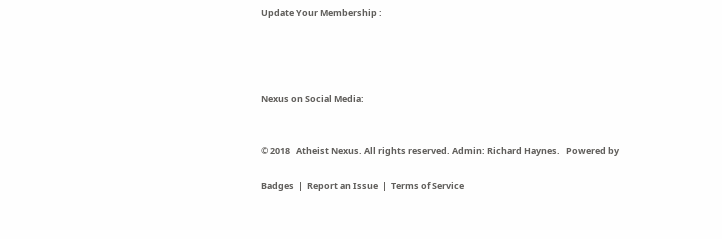Update Your Membership :




Nexus on Social Media:


© 2018   Atheist Nexus. All rights reserved. Admin: Richard Haynes.   Powered by

Badges  |  Report an Issue  |  Terms of Service